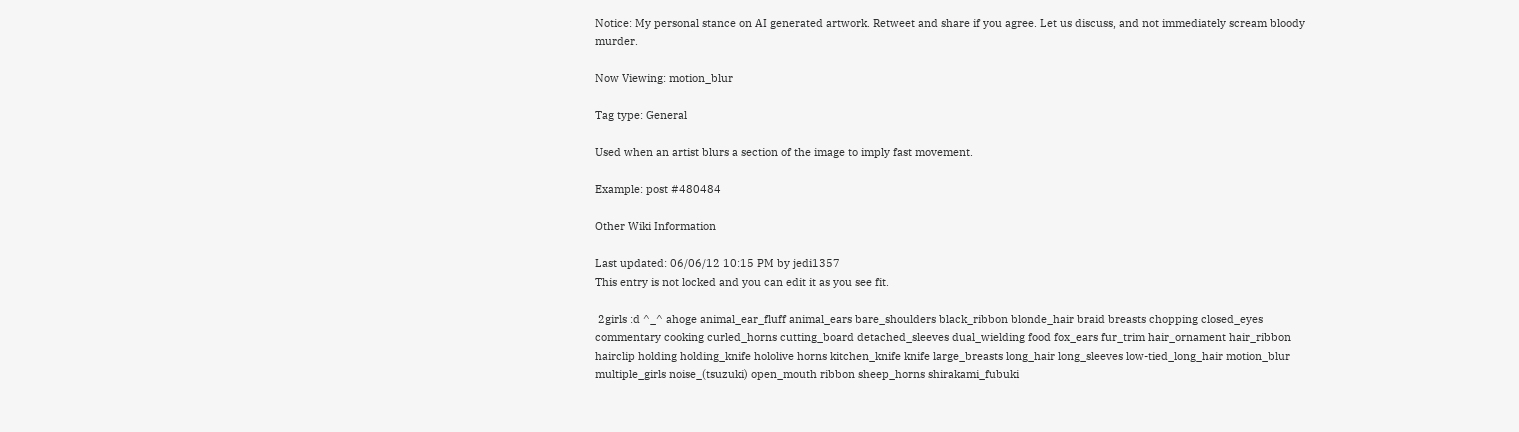Notice: My personal stance on AI generated artwork. Retweet and share if you agree. Let us discuss, and not immediately scream bloody murder.

Now Viewing: motion_blur

Tag type: General

Used when an artist blurs a section of the image to imply fast movement.

Example: post #480484

Other Wiki Information

Last updated: 06/06/12 10:15 PM by jedi1357
This entry is not locked and you can edit it as you see fit.

 2girls :d ^_^ ahoge animal_ear_fluff animal_ears bare_shoulders black_ribbon blonde_hair braid breasts chopping closed_eyes commentary cooking curled_horns cutting_board detached_sleeves dual_wielding food fox_ears fur_trim hair_ornament hair_ribbon hairclip holding holding_knife hololive horns kitchen_knife knife large_breasts long_hair long_sleeves low-tied_long_hair motion_blur multiple_girls noise_(tsuzuki) open_mouth ribbon sheep_horns shirakami_fubuki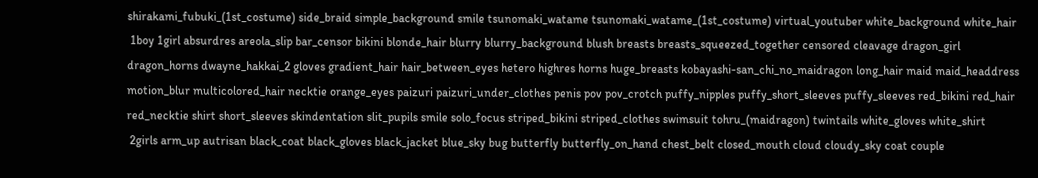shirakami_fubuki_(1st_costume) side_braid simple_background smile tsunomaki_watame tsunomaki_watame_(1st_costume) virtual_youtuber white_background white_hair
 1boy 1girl absurdres areola_slip bar_censor bikini blonde_hair blurry blurry_background blush breasts breasts_squeezed_together censored cleavage dragon_girl dragon_horns dwayne_hakkai_2 gloves gradient_hair hair_between_eyes hetero highres horns huge_breasts kobayashi-san_chi_no_maidragon long_hair maid maid_headdress motion_blur multicolored_hair necktie orange_eyes paizuri paizuri_under_clothes penis pov pov_crotch puffy_nipples puffy_short_sleeves puffy_sleeves red_bikini red_hair red_necktie shirt short_sleeves skindentation slit_pupils smile solo_focus striped_bikini striped_clothes swimsuit tohru_(maidragon) twintails white_gloves white_shirt
 2girls arm_up autrisan black_coat black_gloves black_jacket blue_sky bug butterfly butterfly_on_hand chest_belt closed_mouth cloud cloudy_sky coat couple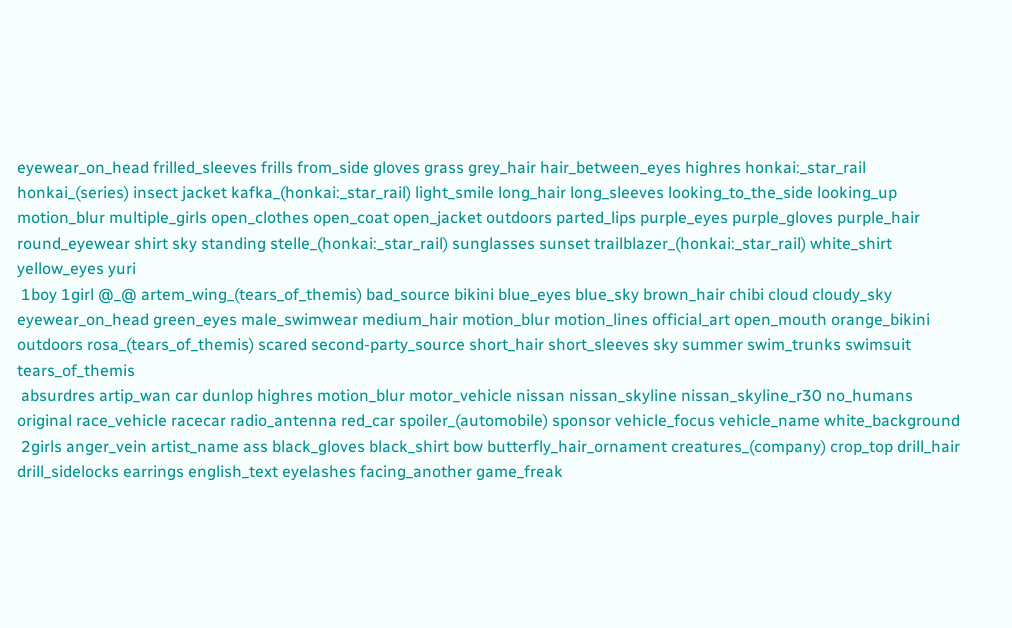eyewear_on_head frilled_sleeves frills from_side gloves grass grey_hair hair_between_eyes highres honkai:_star_rail honkai_(series) insect jacket kafka_(honkai:_star_rail) light_smile long_hair long_sleeves looking_to_the_side looking_up motion_blur multiple_girls open_clothes open_coat open_jacket outdoors parted_lips purple_eyes purple_gloves purple_hair round_eyewear shirt sky standing stelle_(honkai:_star_rail) sunglasses sunset trailblazer_(honkai:_star_rail) white_shirt yellow_eyes yuri
 1boy 1girl @_@ artem_wing_(tears_of_themis) bad_source bikini blue_eyes blue_sky brown_hair chibi cloud cloudy_sky eyewear_on_head green_eyes male_swimwear medium_hair motion_blur motion_lines official_art open_mouth orange_bikini outdoors rosa_(tears_of_themis) scared second-party_source short_hair short_sleeves sky summer swim_trunks swimsuit tears_of_themis
 absurdres artip_wan car dunlop highres motion_blur motor_vehicle nissan nissan_skyline nissan_skyline_r30 no_humans original race_vehicle racecar radio_antenna red_car spoiler_(automobile) sponsor vehicle_focus vehicle_name white_background
 2girls anger_vein artist_name ass black_gloves black_shirt bow butterfly_hair_ornament creatures_(company) crop_top drill_hair drill_sidelocks earrings english_text eyelashes facing_another game_freak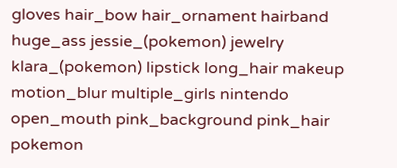gloves hair_bow hair_ornament hairband huge_ass jessie_(pokemon) jewelry klara_(pokemon) lipstick long_hair makeup motion_blur multiple_girls nintendo open_mouth pink_background pink_hair pokemon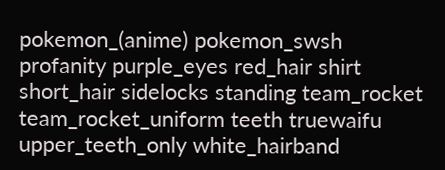pokemon_(anime) pokemon_swsh profanity purple_eyes red_hair shirt short_hair sidelocks standing team_rocket team_rocket_uniform teeth truewaifu upper_teeth_only white_hairband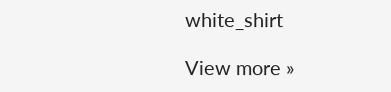white_shirt

View more »